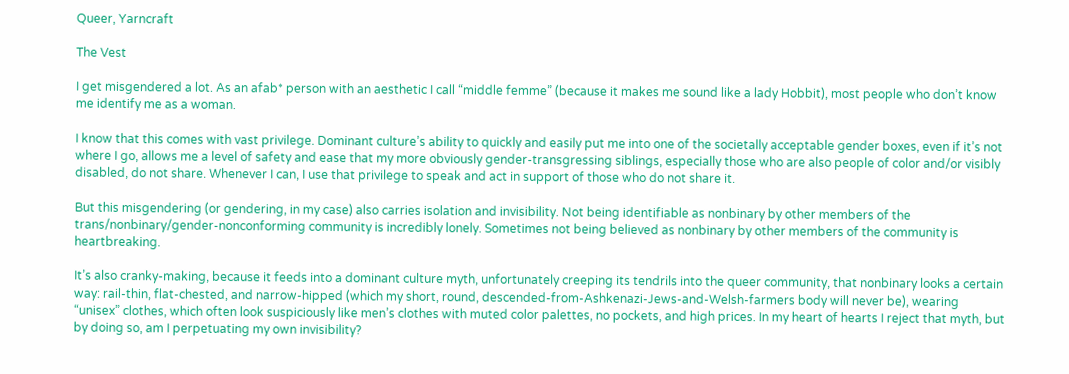Queer, Yarncraft

The Vest

I get misgendered a lot. As an afab* person with an aesthetic I call “middle femme” (because it makes me sound like a lady Hobbit), most people who don’t know me identify me as a woman.

I know that this comes with vast privilege. Dominant culture’s ability to quickly and easily put me into one of the societally acceptable gender boxes, even if it’s not where I go, allows me a level of safety and ease that my more obviously gender-transgressing siblings, especially those who are also people of color and/or visibly disabled, do not share. Whenever I can, I use that privilege to speak and act in support of those who do not share it.

But this misgendering (or gendering, in my case) also carries isolation and invisibility. Not being identifiable as nonbinary by other members of the trans/nonbinary/gender-nonconforming community is incredibly lonely. Sometimes not being believed as nonbinary by other members of the community is heartbreaking.

It’s also cranky-making, because it feeds into a dominant culture myth, unfortunately creeping its tendrils into the queer community, that nonbinary looks a certain way: rail-thin, flat-chested, and narrow-hipped (which my short, round, descended-from-Ashkenazi-Jews-and-Welsh-farmers body will never be), wearing “unisex” clothes, which often look suspiciously like men’s clothes with muted color palettes, no pockets, and high prices. In my heart of hearts I reject that myth, but by doing so, am I perpetuating my own invisibility?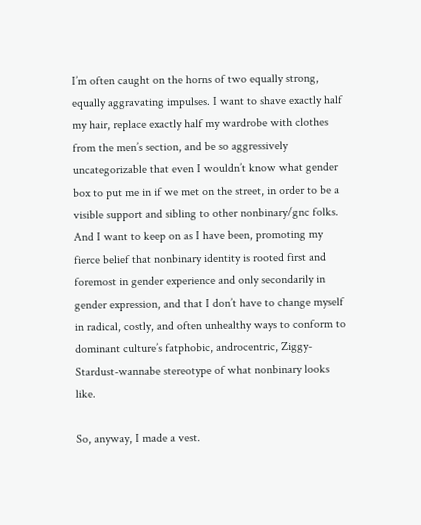I’m often caught on the horns of two equally strong, equally aggravating impulses. I want to shave exactly half my hair, replace exactly half my wardrobe with clothes from the men’s section, and be so aggressively uncategorizable that even I wouldn’t know what gender box to put me in if we met on the street, in order to be a visible support and sibling to other nonbinary/gnc folks. And I want to keep on as I have been, promoting my fierce belief that nonbinary identity is rooted first and foremost in gender experience and only secondarily in gender expression, and that I don’t have to change myself in radical, costly, and often unhealthy ways to conform to dominant culture’s fatphobic, androcentric, Ziggy-Stardust-wannabe stereotype of what nonbinary looks like.

So, anyway, I made a vest.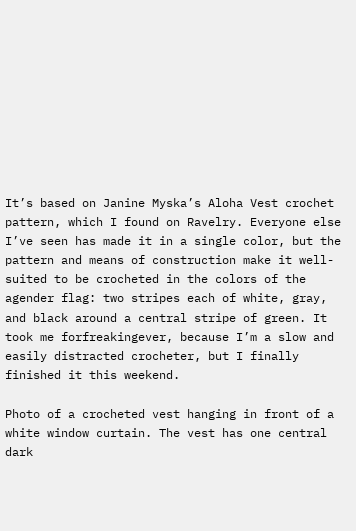It’s based on Janine Myska’s Aloha Vest crochet pattern, which I found on Ravelry. Everyone else I’ve seen has made it in a single color, but the pattern and means of construction make it well-suited to be crocheted in the colors of the agender flag: two stripes each of white, gray, and black around a central stripe of green. It took me forfreakingever, because I’m a slow and easily distracted crocheter, but I finally finished it this weekend.

Photo of a crocheted vest hanging in front of a white window curtain. The vest has one central dark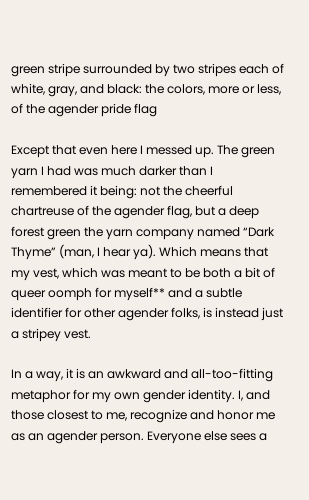green stripe surrounded by two stripes each of white, gray, and black: the colors, more or less, of the agender pride flag

Except that even here I messed up. The green yarn I had was much darker than I remembered it being: not the cheerful chartreuse of the agender flag, but a deep forest green the yarn company named “Dark Thyme” (man, I hear ya). Which means that my vest, which was meant to be both a bit of queer oomph for myself** and a subtle identifier for other agender folks, is instead just a stripey vest.

In a way, it is an awkward and all-too-fitting metaphor for my own gender identity. I, and those closest to me, recognize and honor me as an agender person. Everyone else sees a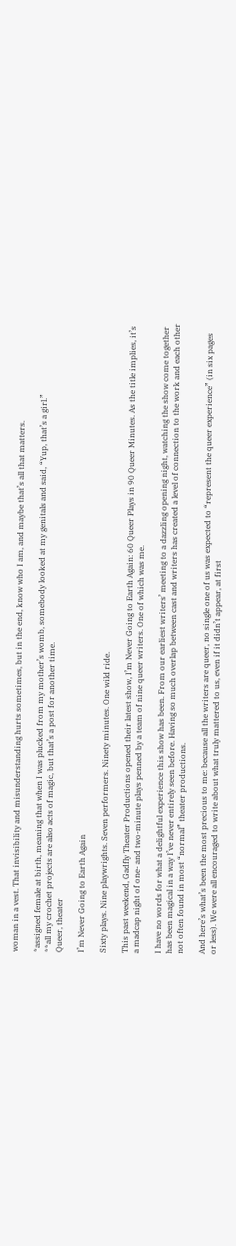woman in a vest. That invisibility and misunderstanding hurts sometimes, but in the end, know who I am, and maybe that’s all that matters.

*assigned female at birth, meaning that when I was plucked from my mother’s womb, somebody looked at my genitals and said, “Yup, that’s a girl.”
**all my crochet projects are also acts of magic, but that’s a post for another time.
Queer, theater

I’m Never Going to Earth Again

Sixty plays. Nine playwrights. Seven performers. Ninety minutes. One wild ride.

This past weekend, Gadfly Theater Productions opened their latest show, I’m Never Going to Earth Again: 60 Queer Plays in 90 Queer Minutes. As the title implies, it’s a madcap night of one- and two-minute plays penned by a team of nine queer writers. One of which was me.

I have no words for what a delightful experience this show has been. From our earliest writers’ meeting to a dazzling opening night, watching the show come together has been magical in a way I’ve never entirely seen before. Having so much overlap between cast and writers has created a level of connection to the work and each other not often found in most “normal” theater productions.

And here’s what’s been the most precious to me: because all the writers are queer, no single one of us was expected to “represent the queer experience” (in six pages or less). We were all encouraged to write about what truly mattered to us, even if it didn’t appear, at first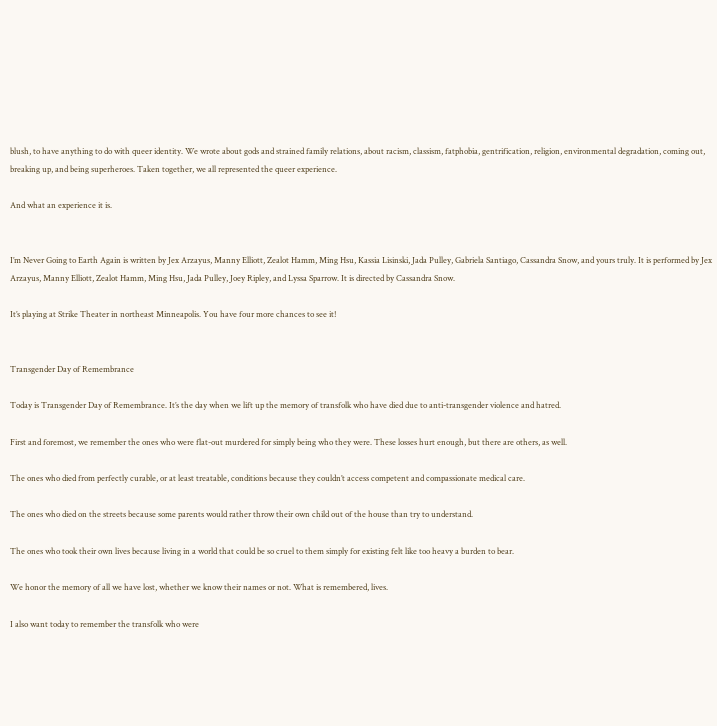blush, to have anything to do with queer identity. We wrote about gods and strained family relations, about racism, classism, fatphobia, gentrification, religion, environmental degradation, coming out, breaking up, and being superheroes. Taken together, we all represented the queer experience.

And what an experience it is.


I’m Never Going to Earth Again is written by Jex Arzayus, Manny Elliott, Zealot Hamm, Ming Hsu, Kassia Lisinski, Jada Pulley, Gabriela Santiago, Cassandra Snow, and yours truly. It is performed by Jex Arzayus, Manny Elliott, Zealot Hamm, Ming Hsu, Jada Pulley, Joey Ripley, and Lyssa Sparrow. It is directed by Cassandra Snow.

It’s playing at Strike Theater in northeast Minneapolis. You have four more chances to see it!


Transgender Day of Remembrance

Today is Transgender Day of Remembrance. It’s the day when we lift up the memory of transfolk who have died due to anti-transgender violence and hatred.

First and foremost, we remember the ones who were flat-out murdered for simply being who they were. These losses hurt enough, but there are others, as well.

The ones who died from perfectly curable, or at least treatable, conditions because they couldn’t access competent and compassionate medical care.

The ones who died on the streets because some parents would rather throw their own child out of the house than try to understand.

The ones who took their own lives because living in a world that could be so cruel to them simply for existing felt like too heavy a burden to bear.

We honor the memory of all we have lost, whether we know their names or not. What is remembered, lives.

I also want today to remember the transfolk who were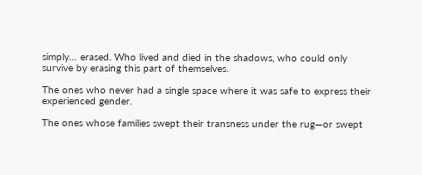simply… erased. Who lived and died in the shadows, who could only survive by erasing this part of themselves.

The ones who never had a single space where it was safe to express their experienced gender.

The ones whose families swept their transness under the rug—or swept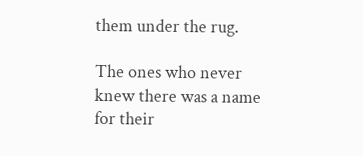them under the rug.

The ones who never knew there was a name for their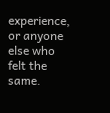experience, or anyone else who felt the same.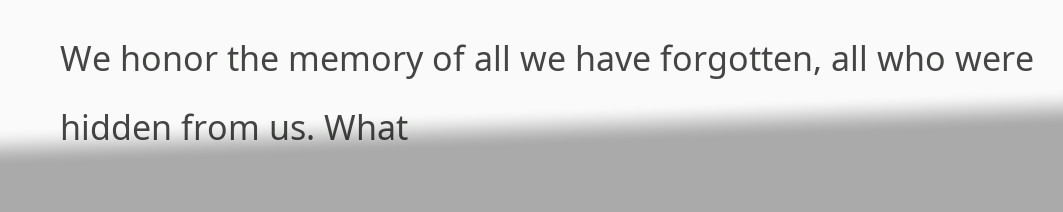We honor the memory of all we have forgotten, all who were hidden from us. What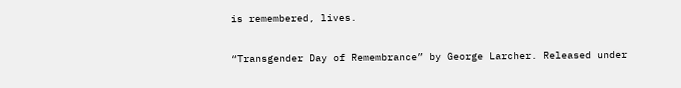is remembered, lives.

“Transgender Day of Remembrance” by George Larcher. Released under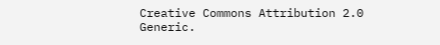Creative Commons Attribution 2.0 Generic.